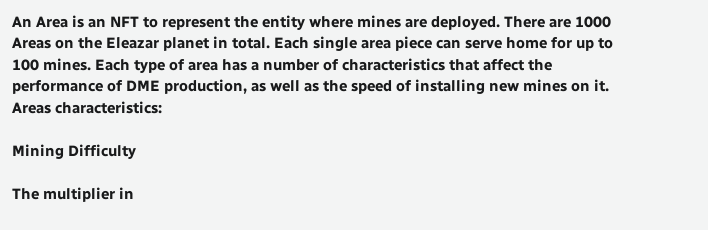An Area is an NFT to represent the entity where mines are deployed. There are 1000 Areas on the Eleazar planet in total. Each single area piece can serve home for up to 100 mines. Each type of area has a number of characteristics that affect the performance of DME production, as well as the speed of installing new mines on it. Areas characteristics:

Mining Difficulty

The multiplier in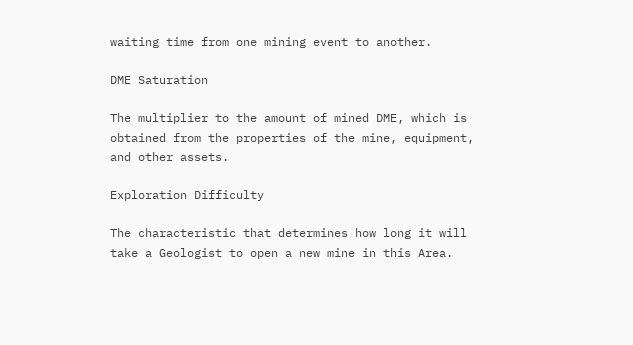waiting time from one mining event to another.

DME Saturation

The multiplier to the amount of mined DME, which is obtained from the properties of the mine, equipment, and other assets.

Exploration Difficulty

The characteristic that determines how long it will take a Geologist to open a new mine in this Area.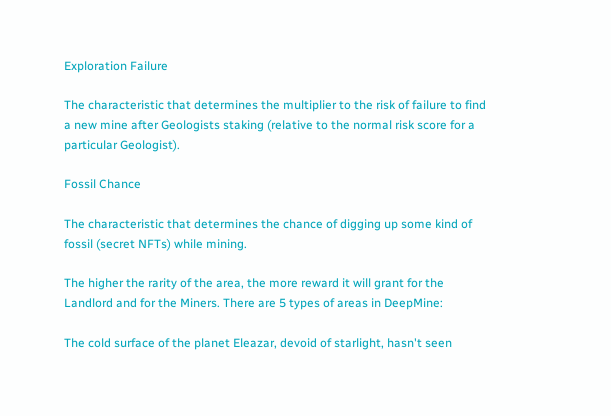Exploration Failure

The characteristic that determines the multiplier to the risk of failure to find a new mine after Geologists staking (relative to the normal risk score for a particular Geologist).

Fossil Chance

The characteristic that determines the chance of digging up some kind of fossil (secret NFTs) while mining.

The higher the rarity of the area, the more reward it will grant for the Landlord and for the Miners. There are 5 types of areas in DeepMine:

The cold surface of the planet Eleazar, devoid of starlight, hasn't seen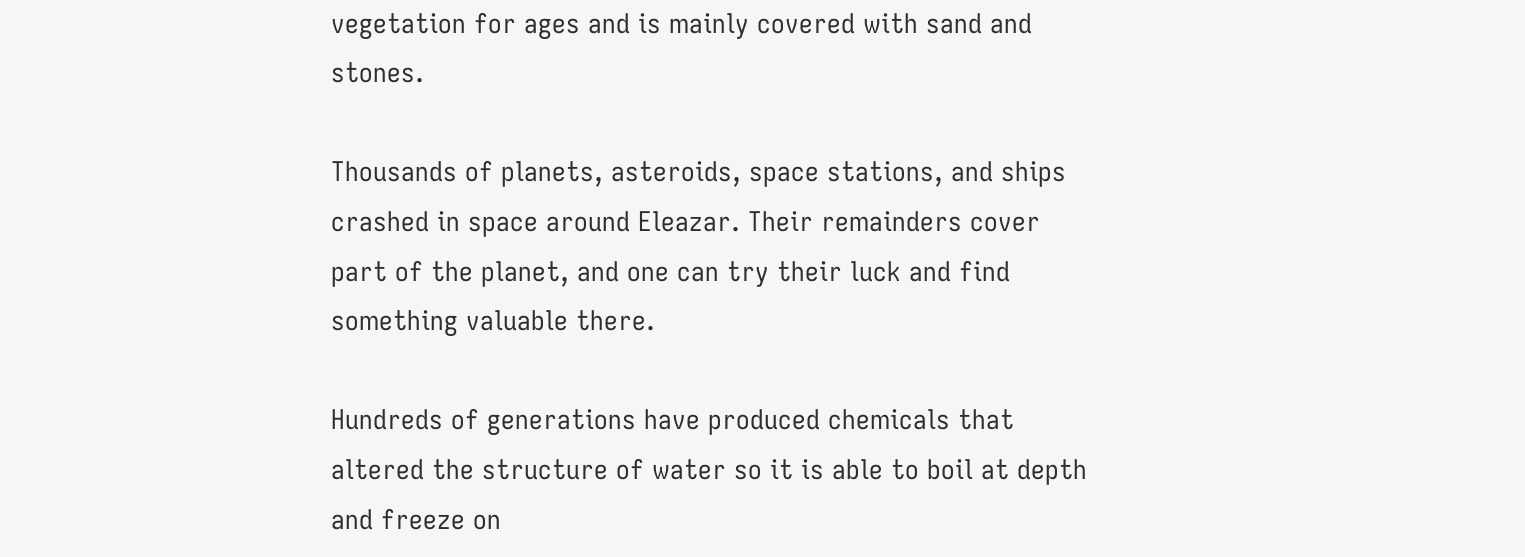vegetation for ages and is mainly covered with sand and stones.

Thousands of planets, asteroids, space stations, and ships crashed in space around Eleazar. Their remainders cover part of the planet, and one can try their luck and find something valuable there.

Hundreds of generations have produced chemicals that altered the structure of water so it is able to boil at depth and freeze on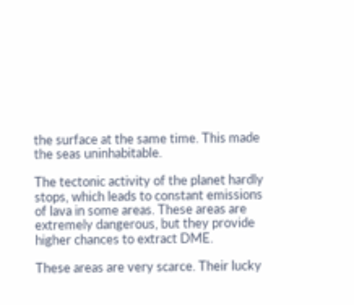the surface at the same time. This made the seas uninhabitable.

The tectonic activity of the planet hardly stops, which leads to constant emissions of lava in some areas. These areas are extremely dangerous, but they provide higher chances to extract DME.

These areas are very scarce. Their lucky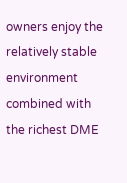owners enjoy the relatively stable environment combined with the richest DME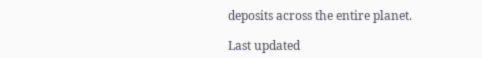deposits across the entire planet.

Last updated